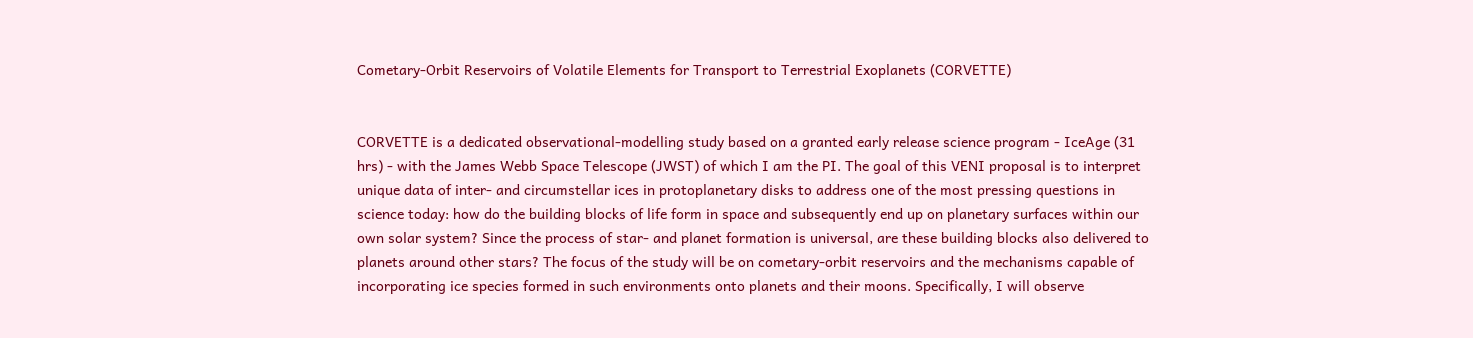Cometary-Orbit Reservoirs of Volatile Elements for Transport to Terrestrial Exoplanets (CORVETTE)


CORVETTE is a dedicated observational-modelling study based on a granted early release science program - IceAge (31 hrs) - with the James Webb Space Telescope (JWST) of which I am the PI. The goal of this VENI proposal is to interpret unique data of inter- and circumstellar ices in protoplanetary disks to address one of the most pressing questions in science today: how do the building blocks of life form in space and subsequently end up on planetary surfaces within our own solar system? Since the process of star- and planet formation is universal, are these building blocks also delivered to planets around other stars? The focus of the study will be on cometary-orbit reservoirs and the mechanisms capable of incorporating ice species formed in such environments onto planets and their moons. Specifically, I will observe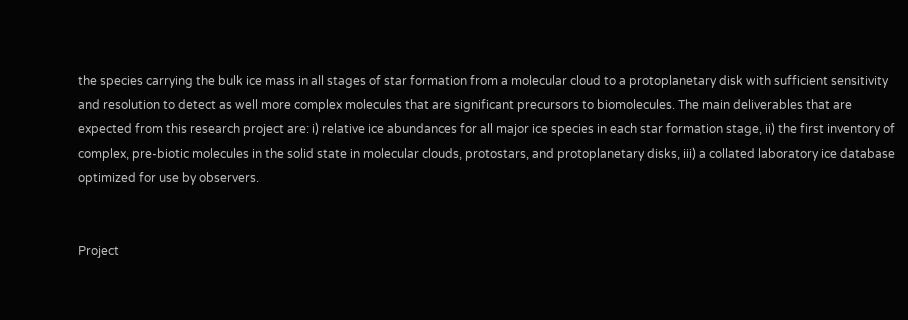the species carrying the bulk ice mass in all stages of star formation from a molecular cloud to a protoplanetary disk with sufficient sensitivity and resolution to detect as well more complex molecules that are significant precursors to biomolecules. The main deliverables that are expected from this research project are: i) relative ice abundances for all major ice species in each star formation stage, ii) the first inventory of complex, pre-biotic molecules in the solid state in molecular clouds, protostars, and protoplanetary disks, iii) a collated laboratory ice database optimized for use by observers.


Project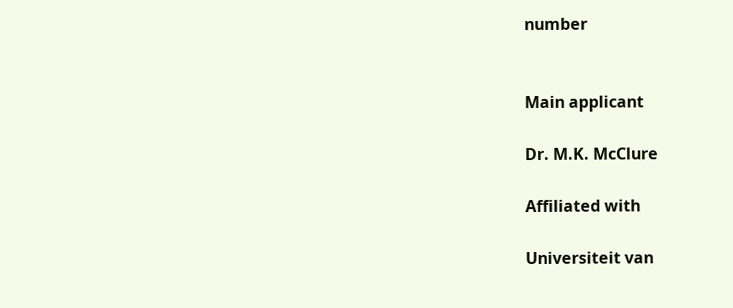number


Main applicant

Dr. M.K. McClure

Affiliated with

Universiteit van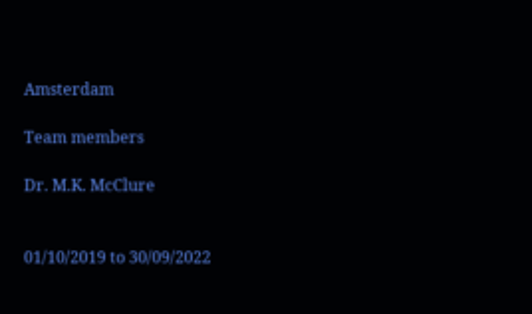Amsterdam

Team members

Dr. M.K. McClure


01/10/2019 to 30/09/2022